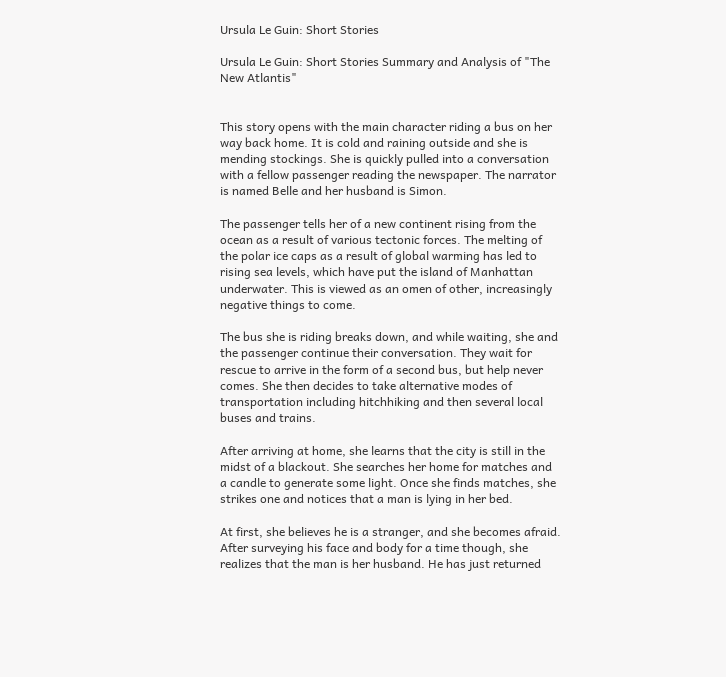Ursula Le Guin: Short Stories

Ursula Le Guin: Short Stories Summary and Analysis of "The New Atlantis"


This story opens with the main character riding a bus on her way back home. It is cold and raining outside and she is mending stockings. She is quickly pulled into a conversation with a fellow passenger reading the newspaper. The narrator is named Belle and her husband is Simon.

The passenger tells her of a new continent rising from the ocean as a result of various tectonic forces. The melting of the polar ice caps as a result of global warming has led to rising sea levels, which have put the island of Manhattan underwater. This is viewed as an omen of other, increasingly negative things to come.

The bus she is riding breaks down, and while waiting, she and the passenger continue their conversation. They wait for rescue to arrive in the form of a second bus, but help never comes. She then decides to take alternative modes of transportation including hitchhiking and then several local buses and trains.

After arriving at home, she learns that the city is still in the midst of a blackout. She searches her home for matches and a candle to generate some light. Once she finds matches, she strikes one and notices that a man is lying in her bed.

At first, she believes he is a stranger, and she becomes afraid. After surveying his face and body for a time though, she realizes that the man is her husband. He has just returned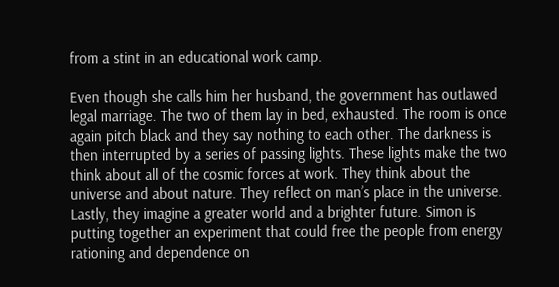from a stint in an educational work camp.

Even though she calls him her husband, the government has outlawed legal marriage. The two of them lay in bed, exhausted. The room is once again pitch black and they say nothing to each other. The darkness is then interrupted by a series of passing lights. These lights make the two think about all of the cosmic forces at work. They think about the universe and about nature. They reflect on man’s place in the universe. Lastly, they imagine a greater world and a brighter future. Simon is putting together an experiment that could free the people from energy rationing and dependence on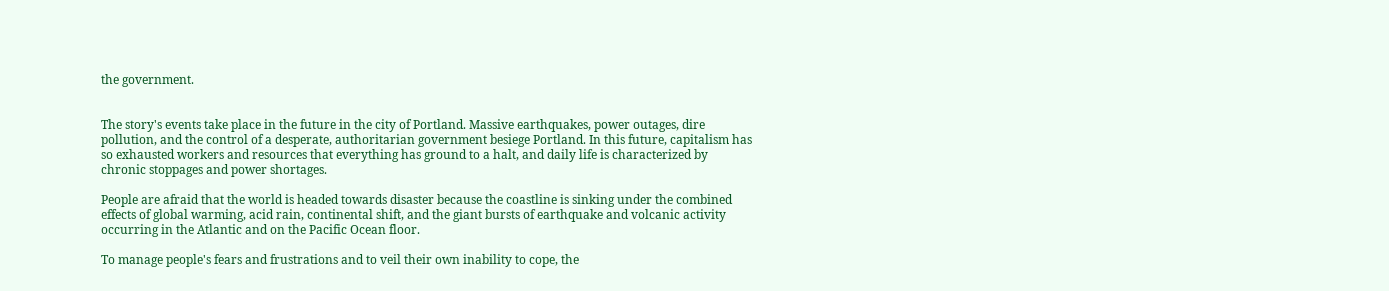the government.


The story's events take place in the future in the city of Portland. Massive earthquakes, power outages, dire pollution, and the control of a desperate, authoritarian government besiege Portland. In this future, capitalism has so exhausted workers and resources that everything has ground to a halt, and daily life is characterized by chronic stoppages and power shortages.

People are afraid that the world is headed towards disaster because the coastline is sinking under the combined effects of global warming, acid rain, continental shift, and the giant bursts of earthquake and volcanic activity occurring in the Atlantic and on the Pacific Ocean floor.

To manage people's fears and frustrations and to veil their own inability to cope, the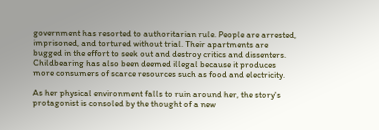government has resorted to authoritarian rule. People are arrested, imprisoned, and tortured without trial. Their apartments are bugged in the effort to seek out and destroy critics and dissenters. Childbearing has also been deemed illegal because it produces more consumers of scarce resources such as food and electricity.

As her physical environment falls to ruin around her, the story's protagonist is consoled by the thought of a new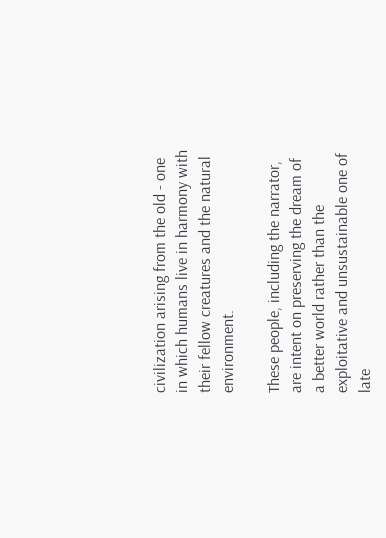civilization arising from the old - one in which humans live in harmony with their fellow creatures and the natural environment.

These people, including the narrator, are intent on preserving the dream of a better world rather than the exploitative and unsustainable one of late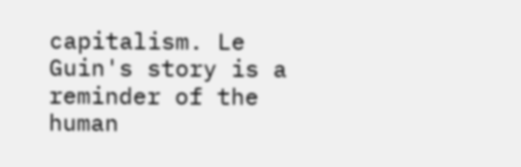capitalism. Le Guin's story is a reminder of the human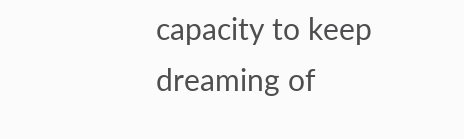capacity to keep dreaming of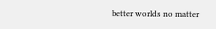better worlds no matter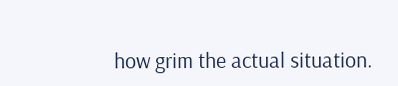how grim the actual situation.